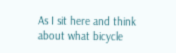As I sit here and think about what bicycle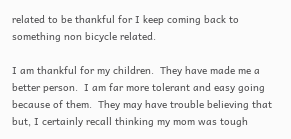related to be thankful for I keep coming back to something non bicycle related.

I am thankful for my children.  They have made me a better person.  I am far more tolerant and easy going because of them.  They may have trouble believing that but, I certainly recall thinking my mom was tough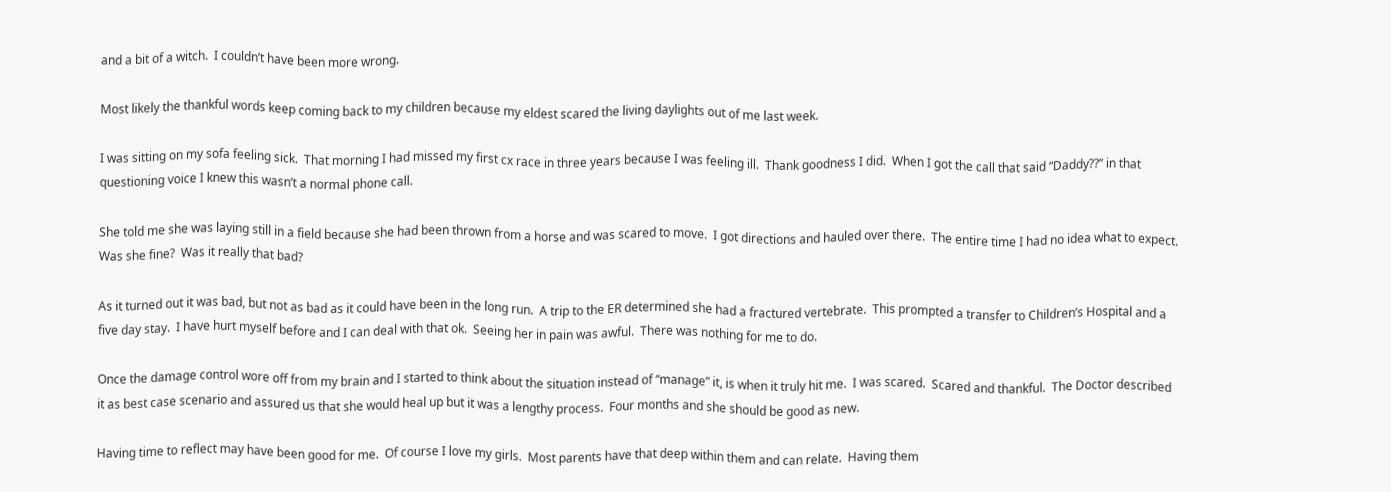and a bit of a witch.  I couldn’t have been more wrong.

Most likely the thankful words keep coming back to my children because my eldest scared the living daylights out of me last week.

I was sitting on my sofa feeling sick.  That morning I had missed my first cx race in three years because I was feeling ill.  Thank goodness I did.  When I got the call that said “Daddy??” in that questioning voice I knew this wasn’t a normal phone call.

She told me she was laying still in a field because she had been thrown from a horse and was scared to move.  I got directions and hauled over there.  The entire time I had no idea what to expect.  Was she fine?  Was it really that bad?

As it turned out it was bad, but not as bad as it could have been in the long run.  A trip to the ER determined she had a fractured vertebrate.  This prompted a transfer to Children’s Hospital and a five day stay.  I have hurt myself before and I can deal with that ok.  Seeing her in pain was awful.  There was nothing for me to do.

Once the damage control wore off from my brain and I started to think about the situation instead of “manage” it, is when it truly hit me.  I was scared.  Scared and thankful.  The Doctor described it as best case scenario and assured us that she would heal up but it was a lengthy process.  Four months and she should be good as new.

Having time to reflect may have been good for me.  Of course I love my girls.  Most parents have that deep within them and can relate.  Having them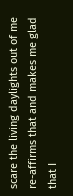scare the living daylights out of me re-affirms that and makes me glad that I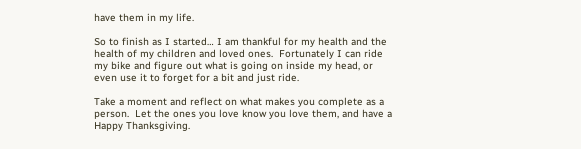have them in my life.

So to finish as I started… I am thankful for my health and the health of my children and loved ones.  Fortunately I can ride my bike and figure out what is going on inside my head, or even use it to forget for a bit and just ride.

Take a moment and reflect on what makes you complete as a person.  Let the ones you love know you love them, and have a Happy Thanksgiving.